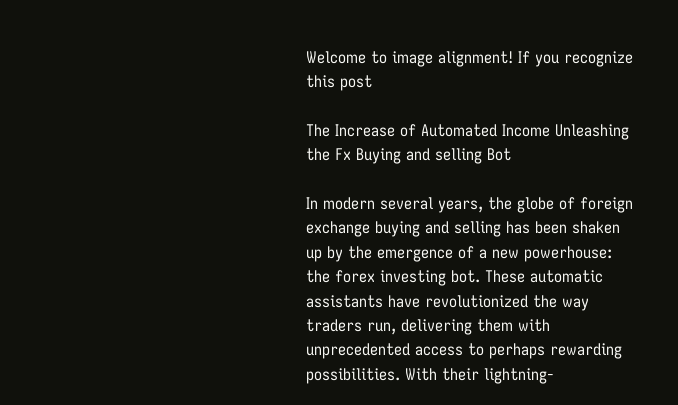Welcome to image alignment! If you recognize this post

The Increase of Automated Income Unleashing the Fx Buying and selling Bot

In modern several years, the globe of foreign exchange buying and selling has been shaken up by the emergence of a new powerhouse: the forex investing bot. These automatic assistants have revolutionized the way traders run, delivering them with unprecedented access to perhaps rewarding possibilities. With their lightning-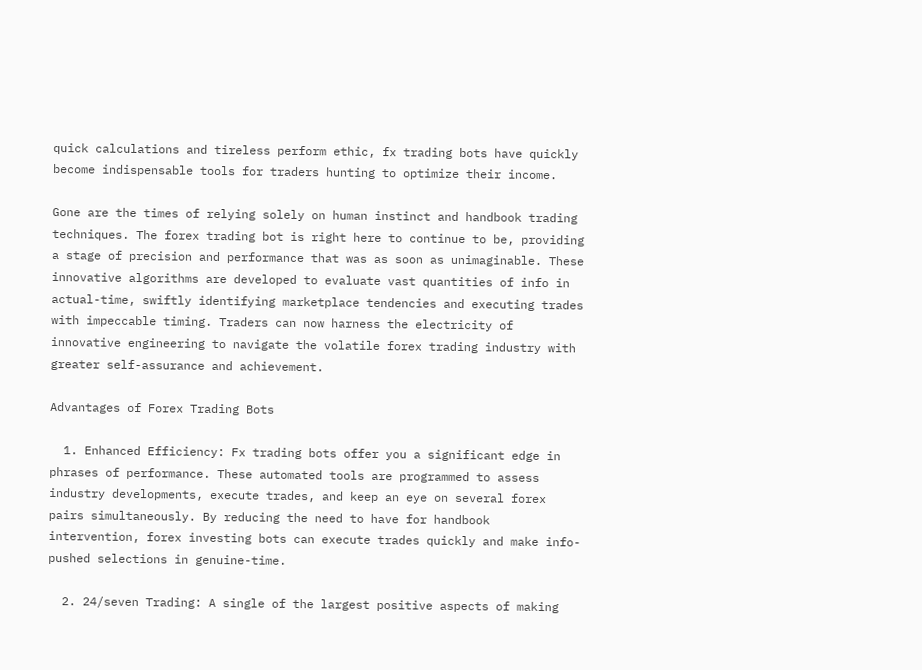quick calculations and tireless perform ethic, fx trading bots have quickly become indispensable tools for traders hunting to optimize their income.

Gone are the times of relying solely on human instinct and handbook trading techniques. The forex trading bot is right here to continue to be, providing a stage of precision and performance that was as soon as unimaginable. These innovative algorithms are developed to evaluate vast quantities of info in actual-time, swiftly identifying marketplace tendencies and executing trades with impeccable timing. Traders can now harness the electricity of innovative engineering to navigate the volatile forex trading industry with greater self-assurance and achievement.

Advantages of Forex Trading Bots

  1. Enhanced Efficiency: Fx trading bots offer you a significant edge in phrases of performance. These automated tools are programmed to assess industry developments, execute trades, and keep an eye on several forex pairs simultaneously. By reducing the need to have for handbook intervention, forex investing bots can execute trades quickly and make info-pushed selections in genuine-time.

  2. 24/seven Trading: A single of the largest positive aspects of making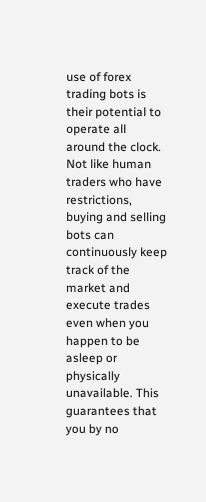use of forex trading bots is their potential to operate all around the clock. Not like human traders who have restrictions, buying and selling bots can continuously keep track of the market and execute trades even when you happen to be asleep or physically unavailable. This guarantees that you by no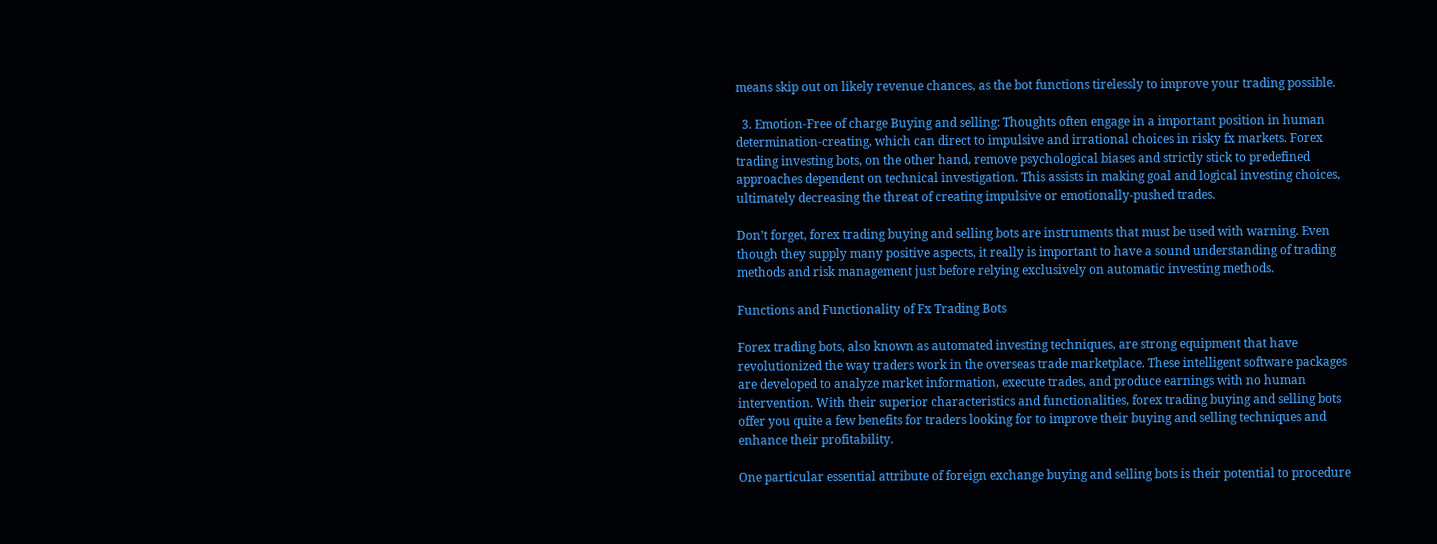means skip out on likely revenue chances, as the bot functions tirelessly to improve your trading possible.

  3. Emotion-Free of charge Buying and selling: Thoughts often engage in a important position in human determination-creating, which can direct to impulsive and irrational choices in risky fx markets. Forex trading investing bots, on the other hand, remove psychological biases and strictly stick to predefined approaches dependent on technical investigation. This assists in making goal and logical investing choices, ultimately decreasing the threat of creating impulsive or emotionally-pushed trades.

Don’t forget, forex trading buying and selling bots are instruments that must be used with warning. Even though they supply many positive aspects, it really is important to have a sound understanding of trading methods and risk management just before relying exclusively on automatic investing methods.

Functions and Functionality of Fx Trading Bots

Forex trading bots, also known as automated investing techniques, are strong equipment that have revolutionized the way traders work in the overseas trade marketplace. These intelligent software packages are developed to analyze market information, execute trades, and produce earnings with no human intervention. With their superior characteristics and functionalities, forex trading buying and selling bots offer you quite a few benefits for traders looking for to improve their buying and selling techniques and enhance their profitability.

One particular essential attribute of foreign exchange buying and selling bots is their potential to procedure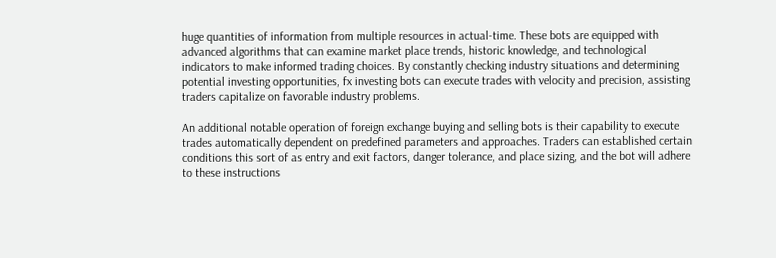huge quantities of information from multiple resources in actual-time. These bots are equipped with advanced algorithms that can examine market place trends, historic knowledge, and technological indicators to make informed trading choices. By constantly checking industry situations and determining potential investing opportunities, fx investing bots can execute trades with velocity and precision, assisting traders capitalize on favorable industry problems.

An additional notable operation of foreign exchange buying and selling bots is their capability to execute trades automatically dependent on predefined parameters and approaches. Traders can established certain conditions this sort of as entry and exit factors, danger tolerance, and place sizing, and the bot will adhere to these instructions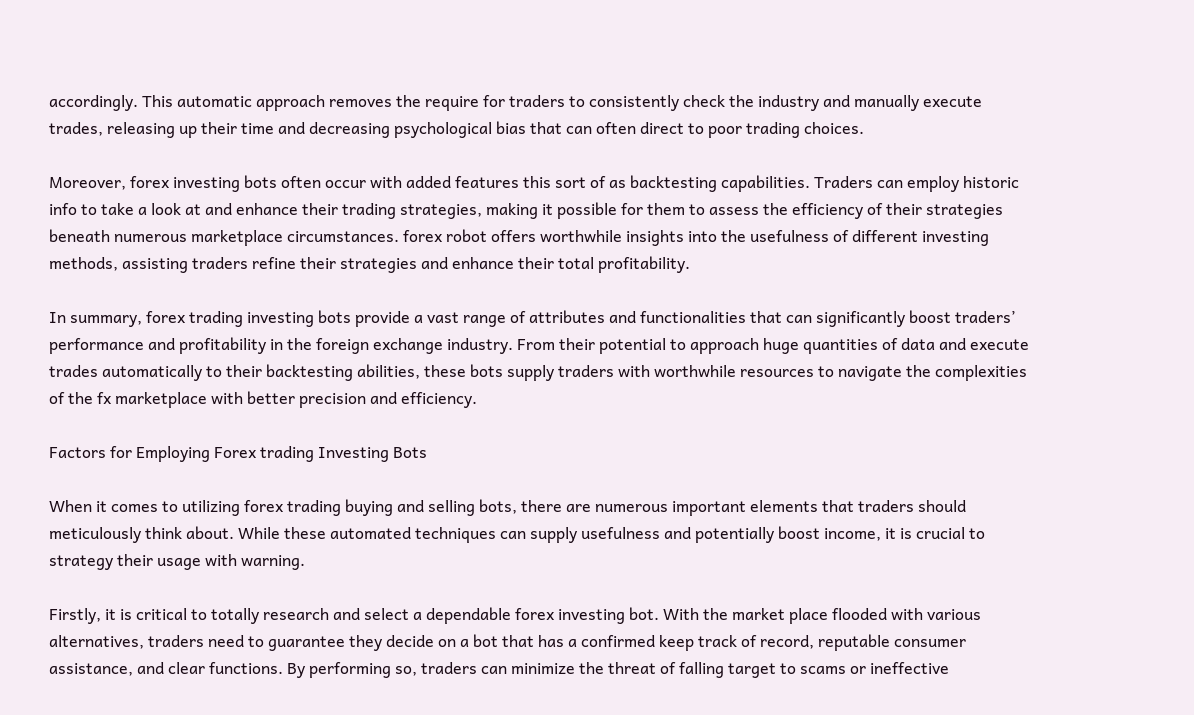accordingly. This automatic approach removes the require for traders to consistently check the industry and manually execute trades, releasing up their time and decreasing psychological bias that can often direct to poor trading choices.

Moreover, forex investing bots often occur with added features this sort of as backtesting capabilities. Traders can employ historic info to take a look at and enhance their trading strategies, making it possible for them to assess the efficiency of their strategies beneath numerous marketplace circumstances. forex robot offers worthwhile insights into the usefulness of different investing methods, assisting traders refine their strategies and enhance their total profitability.

In summary, forex trading investing bots provide a vast range of attributes and functionalities that can significantly boost traders’ performance and profitability in the foreign exchange industry. From their potential to approach huge quantities of data and execute trades automatically to their backtesting abilities, these bots supply traders with worthwhile resources to navigate the complexities of the fx marketplace with better precision and efficiency.

Factors for Employing Forex trading Investing Bots

When it comes to utilizing forex trading buying and selling bots, there are numerous important elements that traders should meticulously think about. While these automated techniques can supply usefulness and potentially boost income, it is crucial to strategy their usage with warning.

Firstly, it is critical to totally research and select a dependable forex investing bot. With the market place flooded with various alternatives, traders need to guarantee they decide on a bot that has a confirmed keep track of record, reputable consumer assistance, and clear functions. By performing so, traders can minimize the threat of falling target to scams or ineffective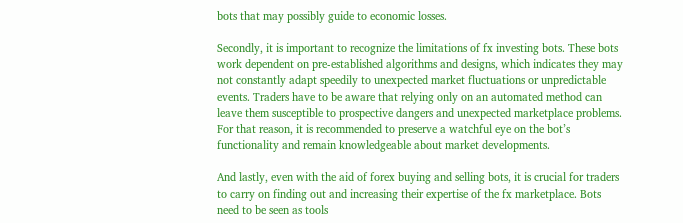bots that may possibly guide to economic losses.

Secondly, it is important to recognize the limitations of fx investing bots. These bots work dependent on pre-established algorithms and designs, which indicates they may not constantly adapt speedily to unexpected market fluctuations or unpredictable events. Traders have to be aware that relying only on an automated method can leave them susceptible to prospective dangers and unexpected marketplace problems. For that reason, it is recommended to preserve a watchful eye on the bot’s functionality and remain knowledgeable about market developments.

And lastly, even with the aid of forex buying and selling bots, it is crucial for traders to carry on finding out and increasing their expertise of the fx marketplace. Bots need to be seen as tools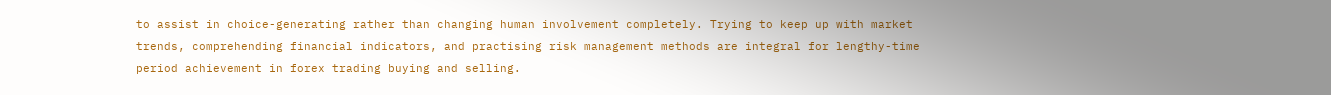to assist in choice-generating rather than changing human involvement completely. Trying to keep up with market trends, comprehending financial indicators, and practising risk management methods are integral for lengthy-time period achievement in forex trading buying and selling.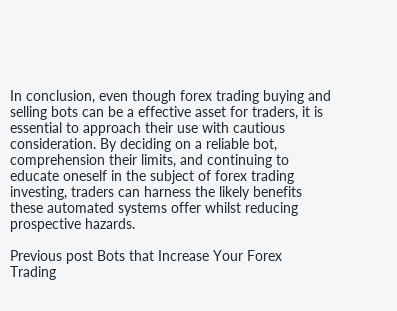In conclusion, even though forex trading buying and selling bots can be a effective asset for traders, it is essential to approach their use with cautious consideration. By deciding on a reliable bot, comprehension their limits, and continuing to educate oneself in the subject of forex trading investing, traders can harness the likely benefits these automated systems offer whilst reducing prospective hazards.

Previous post Bots that Increase Your Forex Trading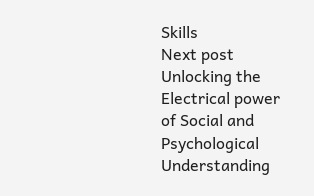Skills
Next post Unlocking the Electrical power of Social and Psychological Understanding